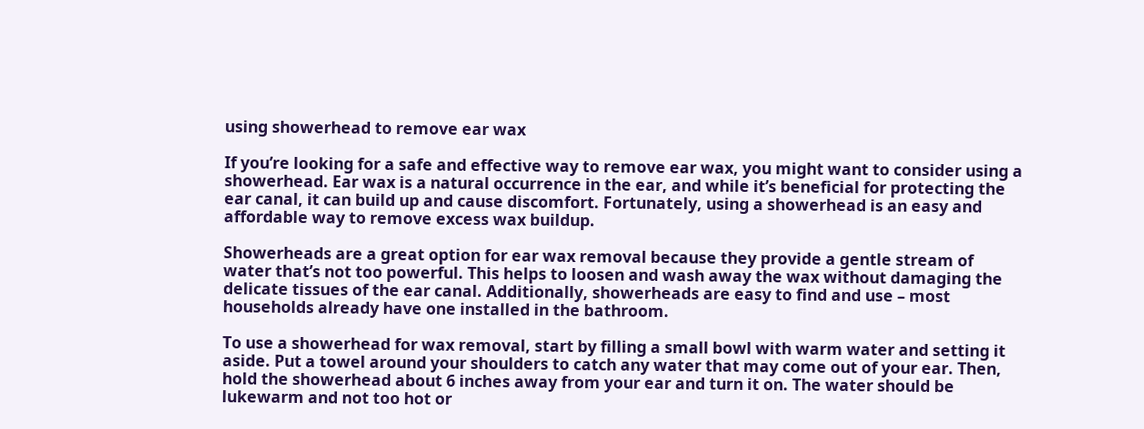using showerhead to remove ear wax

If you’re looking for a safe and effective way to remove ear wax, you might want to consider using a showerhead. Ear wax is a natural occurrence in the ear, and while it’s beneficial for protecting the ear canal, it can build up and cause discomfort. Fortunately, using a showerhead is an easy and affordable way to remove excess wax buildup.

Showerheads are a great option for ear wax removal because they provide a gentle stream of water that’s not too powerful. This helps to loosen and wash away the wax without damaging the delicate tissues of the ear canal. Additionally, showerheads are easy to find and use – most households already have one installed in the bathroom.

To use a showerhead for wax removal, start by filling a small bowl with warm water and setting it aside. Put a towel around your shoulders to catch any water that may come out of your ear. Then, hold the showerhead about 6 inches away from your ear and turn it on. The water should be lukewarm and not too hot or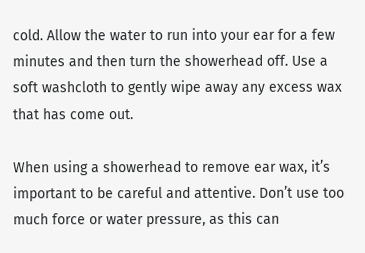cold. Allow the water to run into your ear for a few minutes and then turn the showerhead off. Use a soft washcloth to gently wipe away any excess wax that has come out.

When using a showerhead to remove ear wax, it’s important to be careful and attentive. Don’t use too much force or water pressure, as this can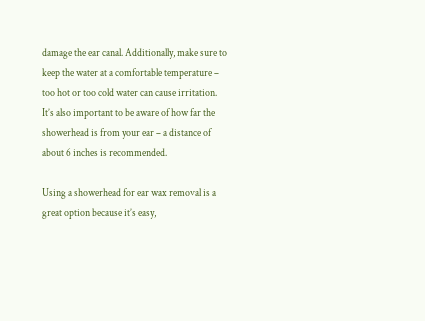damage the ear canal. Additionally, make sure to keep the water at a comfortable temperature – too hot or too cold water can cause irritation. It’s also important to be aware of how far the showerhead is from your ear – a distance of about 6 inches is recommended.

Using a showerhead for ear wax removal is a great option because it’s easy,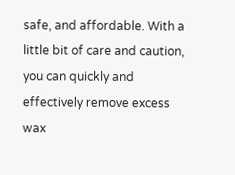safe, and affordable. With a little bit of care and caution, you can quickly and effectively remove excess wax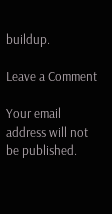buildup.

Leave a Comment

Your email address will not be published.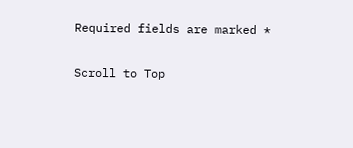Required fields are marked *

Scroll to Top